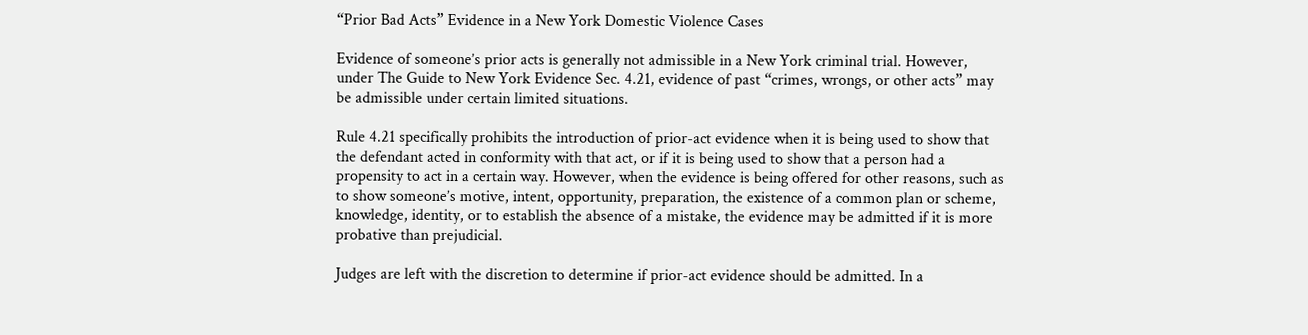“Prior Bad Acts” Evidence in a New York Domestic Violence Cases

Evidence of someone’s prior acts is generally not admissible in a New York criminal trial. However, under The Guide to New York Evidence Sec. 4.21, evidence of past “crimes, wrongs, or other acts” may be admissible under certain limited situations.

Rule 4.21 specifically prohibits the introduction of prior-act evidence when it is being used to show that the defendant acted in conformity with that act, or if it is being used to show that a person had a propensity to act in a certain way. However, when the evidence is being offered for other reasons, such as to show someone’s motive, intent, opportunity, preparation, the existence of a common plan or scheme, knowledge, identity, or to establish the absence of a mistake, the evidence may be admitted if it is more probative than prejudicial.

Judges are left with the discretion to determine if prior-act evidence should be admitted. In a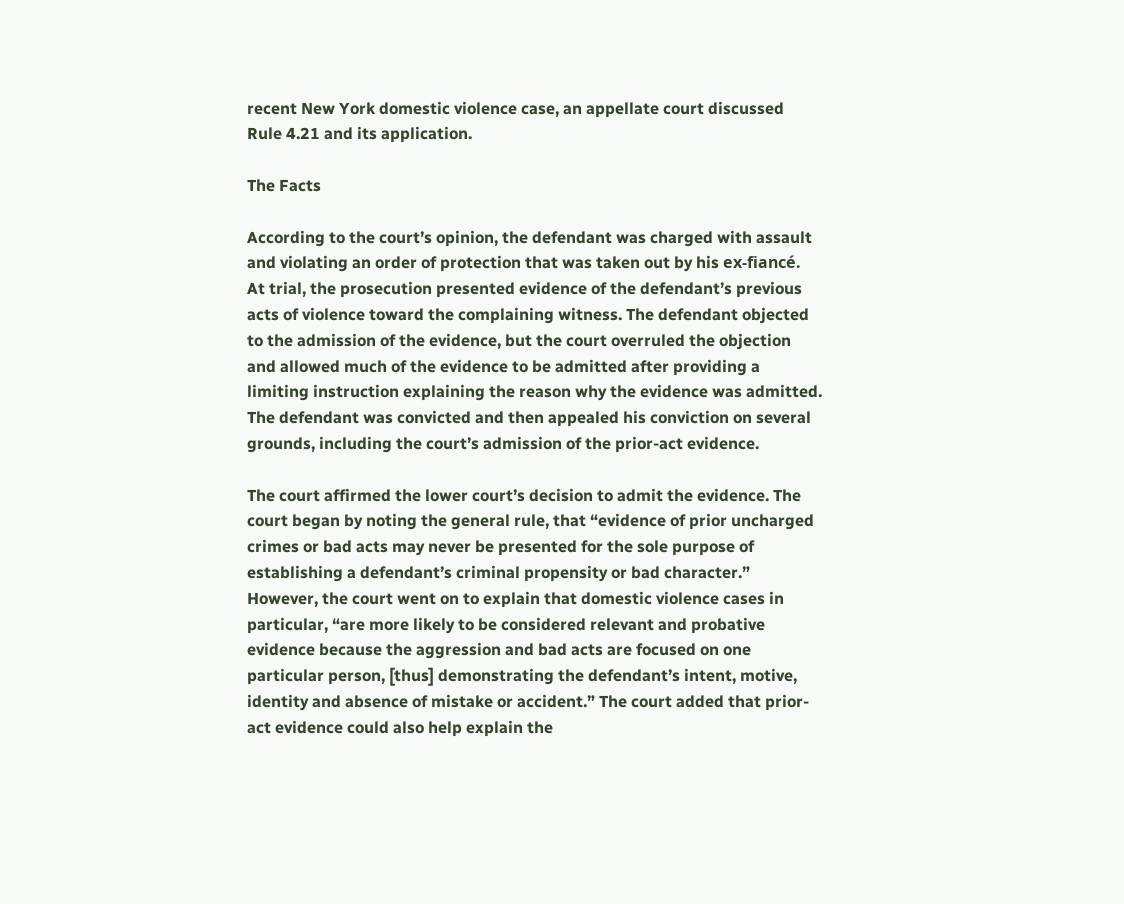recent New York domestic violence case, an appellate court discussed Rule 4.21 and its application.

The Facts

According to the court’s opinion, the defendant was charged with assault and violating an order of protection that was taken out by his ex-fiancé. At trial, the prosecution presented evidence of the defendant’s previous acts of violence toward the complaining witness. The defendant objected to the admission of the evidence, but the court overruled the objection and allowed much of the evidence to be admitted after providing a limiting instruction explaining the reason why the evidence was admitted. The defendant was convicted and then appealed his conviction on several grounds, including the court’s admission of the prior-act evidence.

The court affirmed the lower court’s decision to admit the evidence. The court began by noting the general rule, that “evidence of prior uncharged crimes or bad acts may never be presented for the sole purpose of establishing a defendant’s criminal propensity or bad character.” However, the court went on to explain that domestic violence cases in particular, “are more likely to be considered relevant and probative evidence because the aggression and bad acts are focused on one particular person, [thus] demonstrating the defendant’s intent, motive, identity and absence of mistake or accident.” The court added that prior-act evidence could also help explain the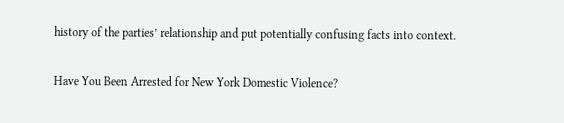history of the parties’ relationship and put potentially confusing facts into context.

Have You Been Arrested for New York Domestic Violence?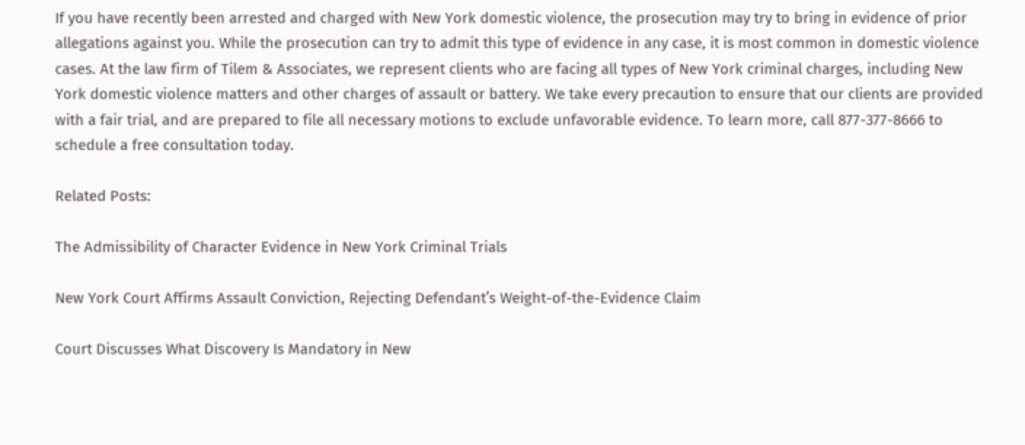If you have recently been arrested and charged with New York domestic violence, the prosecution may try to bring in evidence of prior allegations against you. While the prosecution can try to admit this type of evidence in any case, it is most common in domestic violence cases. At the law firm of Tilem & Associates, we represent clients who are facing all types of New York criminal charges, including New York domestic violence matters and other charges of assault or battery. We take every precaution to ensure that our clients are provided with a fair trial, and are prepared to file all necessary motions to exclude unfavorable evidence. To learn more, call 877-377-8666 to schedule a free consultation today.

Related Posts:

The Admissibility of Character Evidence in New York Criminal Trials

New York Court Affirms Assault Conviction, Rejecting Defendant’s Weight-of-the-Evidence Claim

Court Discusses What Discovery Is Mandatory in New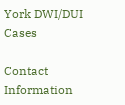York DWI/DUI Cases

Contact Information